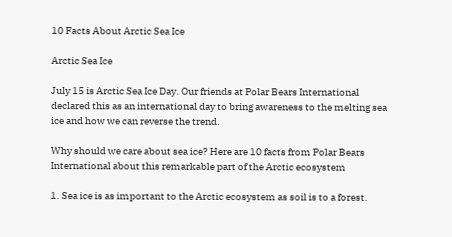10 Facts About Arctic Sea Ice

Arctic Sea Ice

July 15 is Arctic Sea Ice Day. Our friends at Polar Bears International declared this as an international day to bring awareness to the melting sea ice and how we can reverse the trend.

Why should we care about sea ice? Here are 10 facts from Polar Bears International about this remarkable part of the Arctic ecosystem

1. Sea ice is as important to the Arctic ecosystem as soil is to a forest.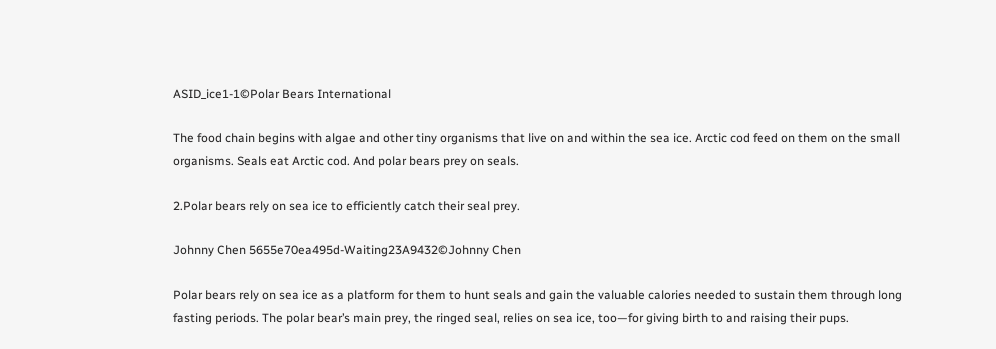ASID_ice1-1©Polar Bears International

The food chain begins with algae and other tiny organisms that live on and within the sea ice. Arctic cod feed on them on the small organisms. Seals eat Arctic cod. And polar bears prey on seals.

2.Polar bears rely on sea ice to efficiently catch their seal prey.

Johnny Chen 5655e70ea495d-Waiting23A9432©Johnny Chen

Polar bears rely on sea ice as a platform for them to hunt seals and gain the valuable calories needed to sustain them through long fasting periods. The polar bear’s main prey, the ringed seal, relies on sea ice, too—for giving birth to and raising their pups.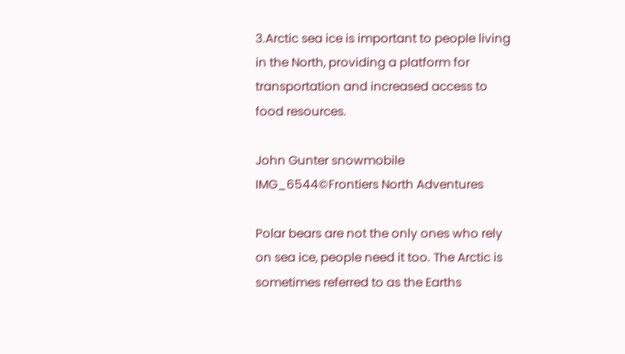3.Arctic sea ice is important to people living in the North, providing a platform for transportation and increased access to food resources.

John Gunter snowmobile IMG_6544©Frontiers North Adventures

Polar bears are not the only ones who rely on sea ice, people need it too. The Arctic is sometimes referred to as the Earths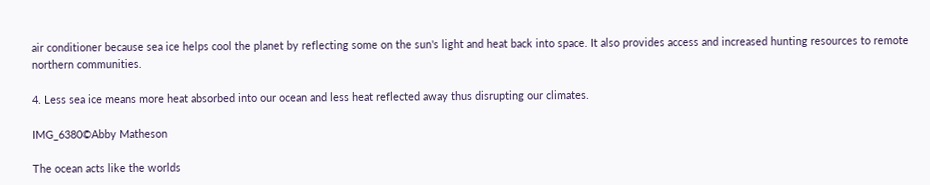air conditioner because sea ice helps cool the planet by reflecting some on the sun's light and heat back into space. It also provides access and increased hunting resources to remote northern communities.

4. Less sea ice means more heat absorbed into our ocean and less heat reflected away thus disrupting our climates.

IMG_6380©Abby Matheson

The ocean acts like the worlds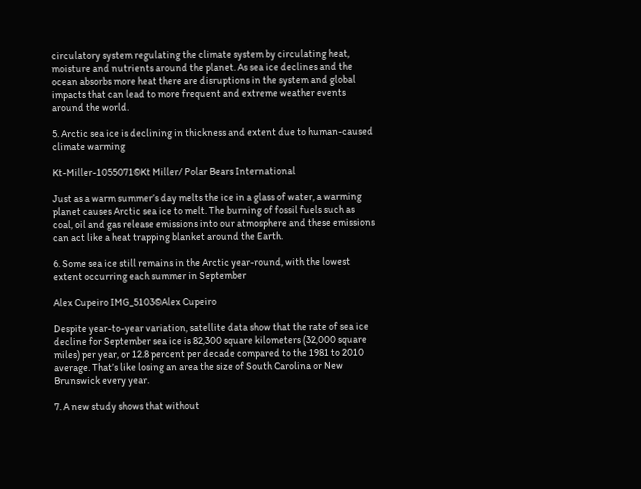circulatory system regulating the climate system by circulating heat, moisture and nutrients around the planet. As sea ice declines and the ocean absorbs more heat there are disruptions in the system and global impacts that can lead to more frequent and extreme weather events around the world.

5. Arctic sea ice is declining in thickness and extent due to human-caused climate warming

Kt-Miller-1055071©Kt Miller/ Polar Bears International

Just as a warm summer’s day melts the ice in a glass of water, a warming planet causes Arctic sea ice to melt. The burning of fossil fuels such as coal, oil and gas release emissions into our atmosphere and these emissions can act like a heat trapping blanket around the Earth.

6. Some sea ice still remains in the Arctic year-round, with the lowest extent occurring each summer in September

Alex Cupeiro IMG_5103©Alex Cupeiro

Despite year-to-year variation, satellite data show that the rate of sea ice decline for September sea ice is 82,300 square kilometers (32,000 square miles) per year, or 12.8 percent per decade compared to the 1981 to 2010 average. That’s like losing an area the size of South Carolina or New Brunswick every year.

7. A new study shows that without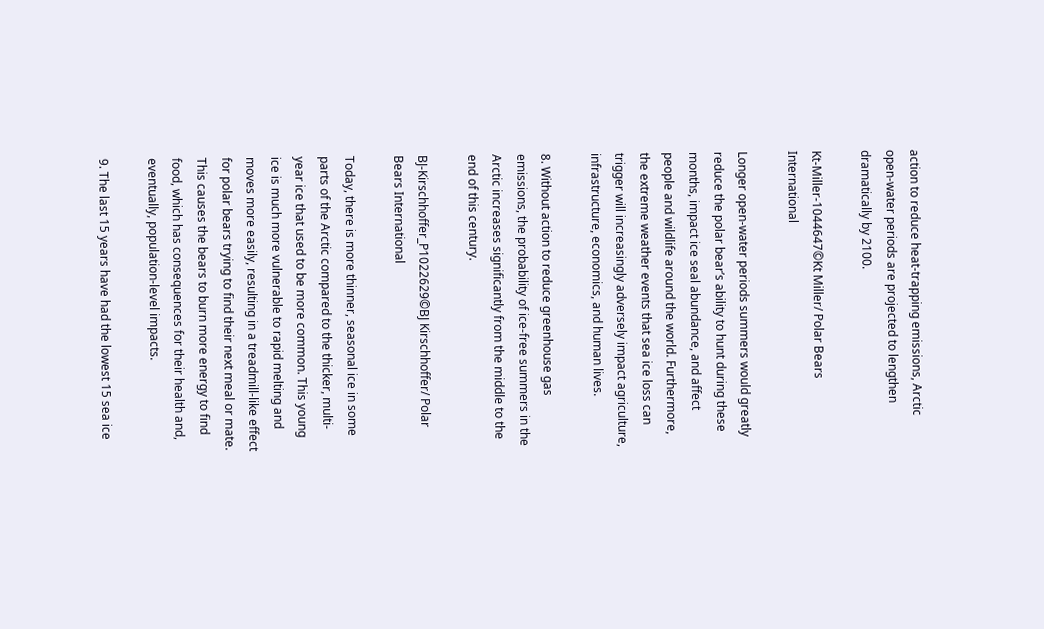action to reduce heat-trapping emissions, Arctic open-water periods are projected to lengthen dramatically by 2100.

Kt-Miller-1044647©Kt Miller/ Polar Bears International

Longer open-water periods summers would greatly reduce the polar bear’s ability to hunt during these months, impact ice seal abundance, and affect people and wildlife around the world. Furthermore, the extreme weather events that sea ice loss can trigger will increasingly adversely impact agriculture, infrastructure, economics, and human lives.

8. Without action to reduce greenhouse gas emissions, the probability of ice-free summers in the Arctic increases significantly from the middle to the end of this century.

BJ-Kirschhoffer_P1022629©BJ Kirschhoffer/ Polar Bears International

Today, there is more thinner, seasonal ice in some parts of the Arctic compared to the thicker, multi-year ice that used to be more common. This young ice is much more vulnerable to rapid melting and moves more easily, resulting in a treadmill-like effect for polar bears trying to find their next meal or mate. This causes the bears to burn more energy to find food, which has consequences for their health and, eventually, population-level impacts.

9. The last 15 years have had the lowest 15 sea ice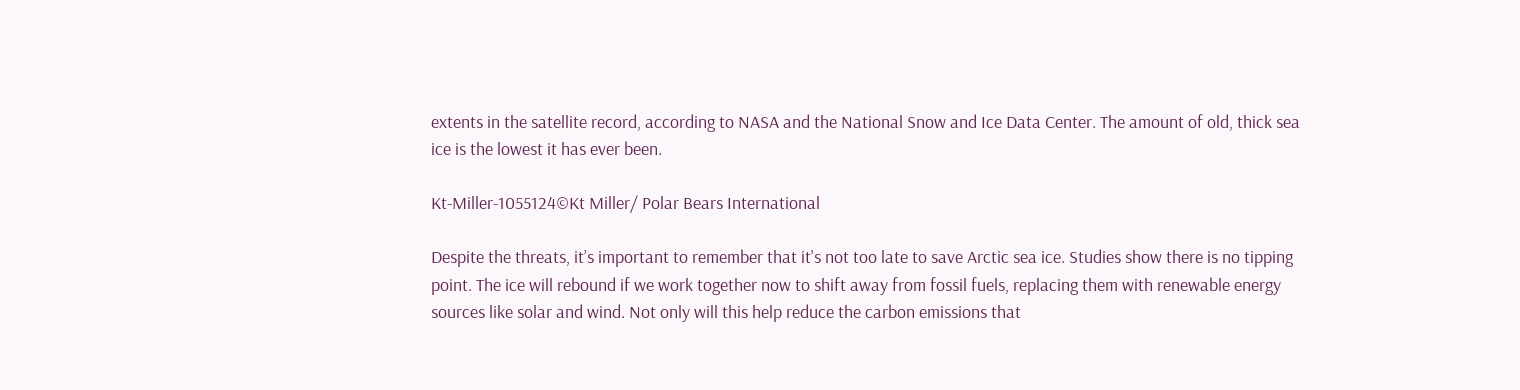extents in the satellite record, according to NASA and the National Snow and Ice Data Center. The amount of old, thick sea ice is the lowest it has ever been.

Kt-Miller-1055124©Kt Miller/ Polar Bears International

Despite the threats, it’s important to remember that it's not too late to save Arctic sea ice. Studies show there is no tipping point. The ice will rebound if we work together now to shift away from fossil fuels, replacing them with renewable energy sources like solar and wind. Not only will this help reduce the carbon emissions that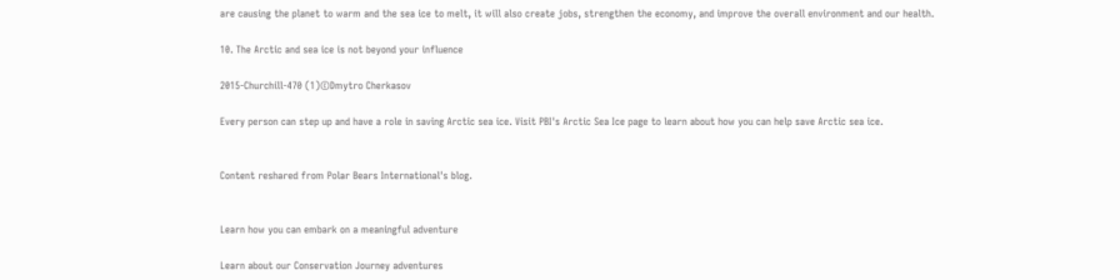are causing the planet to warm and the sea ice to melt, it will also create jobs, strengthen the economy, and improve the overall environment and our health.

10. The Arctic and sea ice is not beyond your influence

2015-Churchill-470 (1)©Dmytro Cherkasov

Every person can step up and have a role in saving Arctic sea ice. Visit PBI's Arctic Sea Ice page to learn about how you can help save Arctic sea ice.


Content reshared from Polar Bears International's blog.


Learn how you can embark on a meaningful adventure

Learn about our Conservation Journey adventures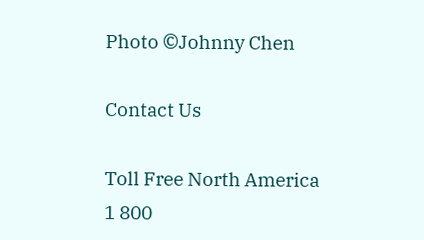Photo ©Johnny Chen

Contact Us

Toll Free North America
1 800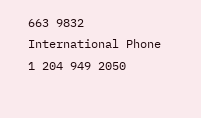663 9832
International Phone
1 204 949 2050